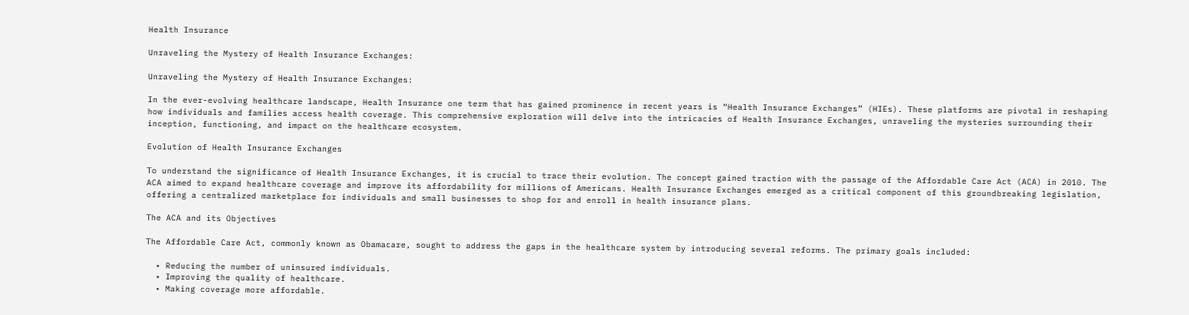Health Insurance

Unraveling the Mystery of Health Insurance Exchanges:

Unraveling the Mystery of Health Insurance Exchanges:

In the ever-evolving healthcare landscape, Health Insurance one term that has gained prominence in recent years is “Health Insurance Exchanges” (HIEs). These platforms are pivotal in reshaping how individuals and families access health coverage. This comprehensive exploration will delve into the intricacies of Health Insurance Exchanges, unraveling the mysteries surrounding their inception, functioning, and impact on the healthcare ecosystem.

Evolution of Health Insurance Exchanges

To understand the significance of Health Insurance Exchanges, it is crucial to trace their evolution. The concept gained traction with the passage of the Affordable Care Act (ACA) in 2010. The ACA aimed to expand healthcare coverage and improve its affordability for millions of Americans. Health Insurance Exchanges emerged as a critical component of this groundbreaking legislation, offering a centralized marketplace for individuals and small businesses to shop for and enroll in health insurance plans.

The ACA and its Objectives

The Affordable Care Act, commonly known as Obamacare, sought to address the gaps in the healthcare system by introducing several reforms. The primary goals included:

  • Reducing the number of uninsured individuals.
  • Improving the quality of healthcare.
  • Making coverage more affordable.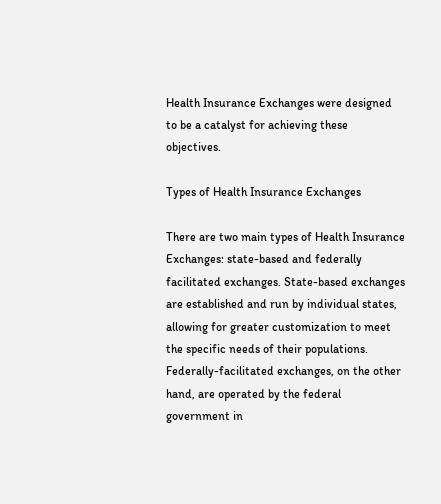Health Insurance Exchanges were designed to be a catalyst for achieving these objectives.

Types of Health Insurance Exchanges

There are two main types of Health Insurance Exchanges: state-based and federally facilitated exchanges. State-based exchanges are established and run by individual states, allowing for greater customization to meet the specific needs of their populations. Federally-facilitated exchanges, on the other hand, are operated by the federal government in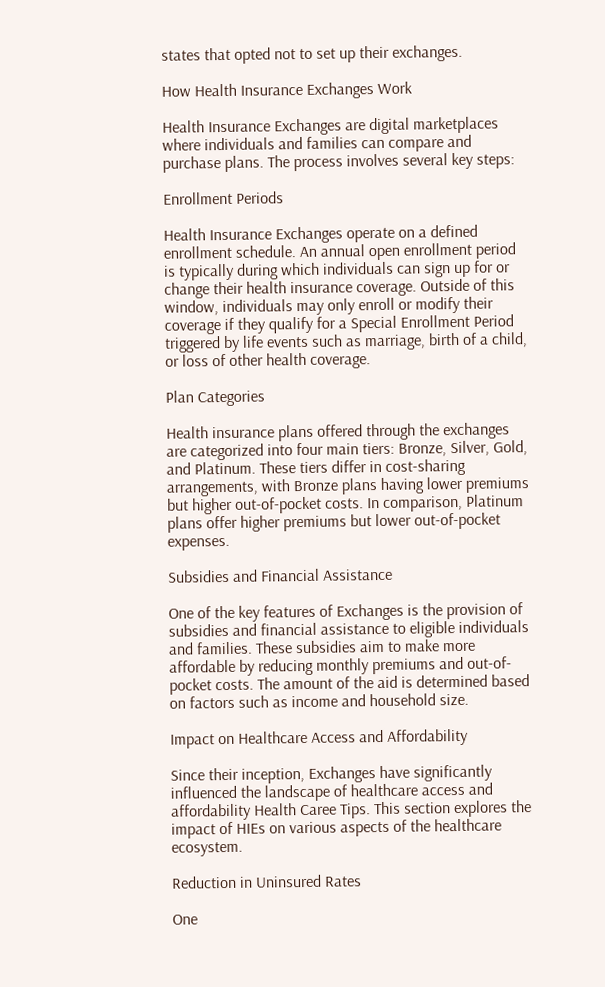states that opted not to set up their exchanges.

How Health Insurance Exchanges Work

Health Insurance Exchanges are digital marketplaces where individuals and families can compare and purchase plans. The process involves several key steps:

Enrollment Periods

Health Insurance Exchanges operate on a defined enrollment schedule. An annual open enrollment period is typically during which individuals can sign up for or change their health insurance coverage. Outside of this window, individuals may only enroll or modify their coverage if they qualify for a Special Enrollment Period triggered by life events such as marriage, birth of a child, or loss of other health coverage.

Plan Categories

Health insurance plans offered through the exchanges are categorized into four main tiers: Bronze, Silver, Gold, and Platinum. These tiers differ in cost-sharing arrangements, with Bronze plans having lower premiums but higher out-of-pocket costs. In comparison, Platinum plans offer higher premiums but lower out-of-pocket expenses.

Subsidies and Financial Assistance

One of the key features of Exchanges is the provision of subsidies and financial assistance to eligible individuals and families. These subsidies aim to make more affordable by reducing monthly premiums and out-of-pocket costs. The amount of the aid is determined based on factors such as income and household size.

Impact on Healthcare Access and Affordability

Since their inception, Exchanges have significantly influenced the landscape of healthcare access and affordability Health Caree Tips. This section explores the impact of HIEs on various aspects of the healthcare ecosystem.

Reduction in Uninsured Rates

One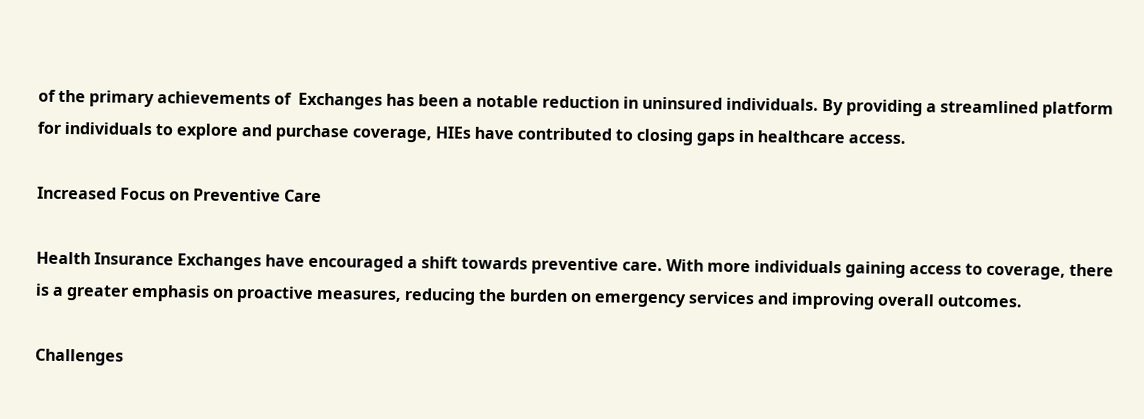of the primary achievements of  Exchanges has been a notable reduction in uninsured individuals. By providing a streamlined platform for individuals to explore and purchase coverage, HIEs have contributed to closing gaps in healthcare access.

Increased Focus on Preventive Care

Health Insurance Exchanges have encouraged a shift towards preventive care. With more individuals gaining access to coverage, there is a greater emphasis on proactive measures, reducing the burden on emergency services and improving overall outcomes.

Challenges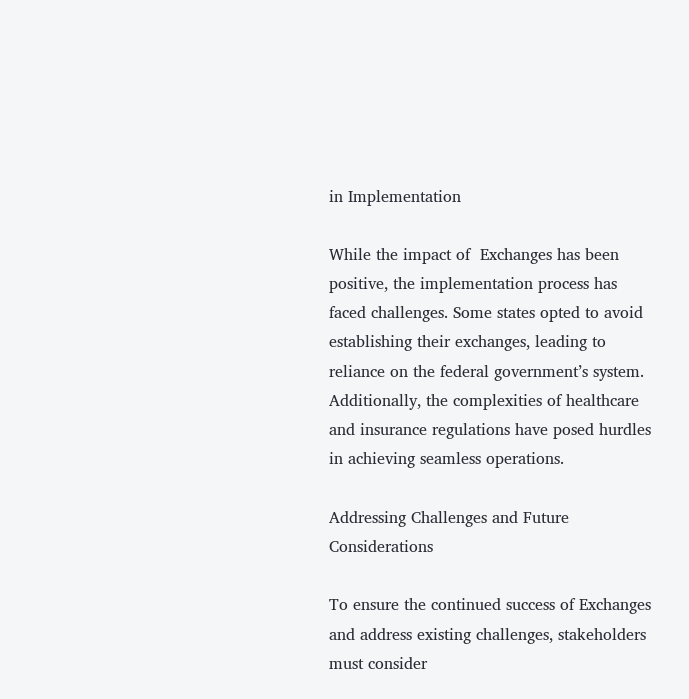in Implementation

While the impact of  Exchanges has been positive, the implementation process has faced challenges. Some states opted to avoid establishing their exchanges, leading to reliance on the federal government’s system. Additionally, the complexities of healthcare and insurance regulations have posed hurdles in achieving seamless operations.

Addressing Challenges and Future Considerations

To ensure the continued success of Exchanges and address existing challenges, stakeholders must consider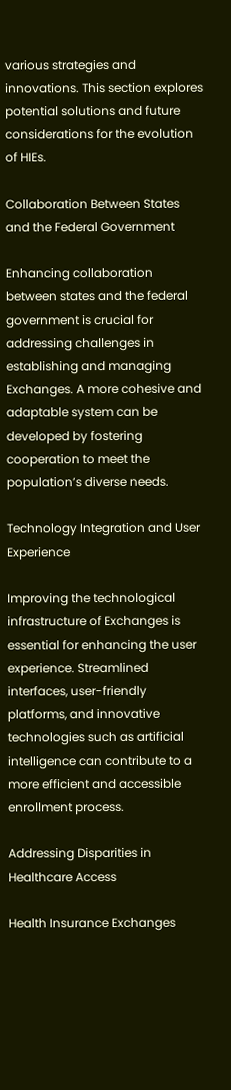various strategies and innovations. This section explores potential solutions and future considerations for the evolution of HIEs.

Collaboration Between States and the Federal Government

Enhancing collaboration between states and the federal government is crucial for addressing challenges in establishing and managing Exchanges. A more cohesive and adaptable system can be developed by fostering cooperation to meet the population’s diverse needs.

Technology Integration and User Experience

Improving the technological infrastructure of Exchanges is essential for enhancing the user experience. Streamlined interfaces, user-friendly platforms, and innovative technologies such as artificial intelligence can contribute to a more efficient and accessible enrollment process.

Addressing Disparities in Healthcare Access

Health Insurance Exchanges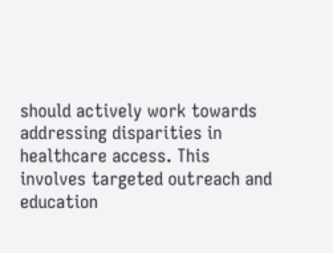should actively work towards addressing disparities in healthcare access. This involves targeted outreach and education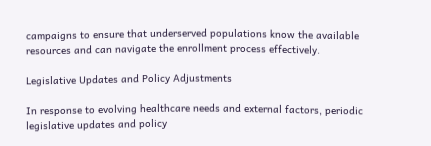campaigns to ensure that underserved populations know the available resources and can navigate the enrollment process effectively.

Legislative Updates and Policy Adjustments

In response to evolving healthcare needs and external factors, periodic legislative updates and policy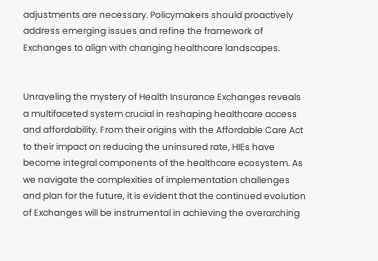adjustments are necessary. Policymakers should proactively address emerging issues and refine the framework of Exchanges to align with changing healthcare landscapes.


Unraveling the mystery of Health Insurance Exchanges reveals a multifaceted system crucial in reshaping healthcare access and affordability. From their origins with the Affordable Care Act to their impact on reducing the uninsured rate, HIEs have become integral components of the healthcare ecosystem. As we navigate the complexities of implementation challenges and plan for the future, it is evident that the continued evolution of Exchanges will be instrumental in achieving the overarching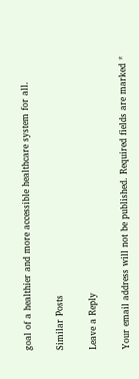goal of a healthier and more accessible healthcare system for all.

Similar Posts

Leave a Reply

Your email address will not be published. Required fields are marked *